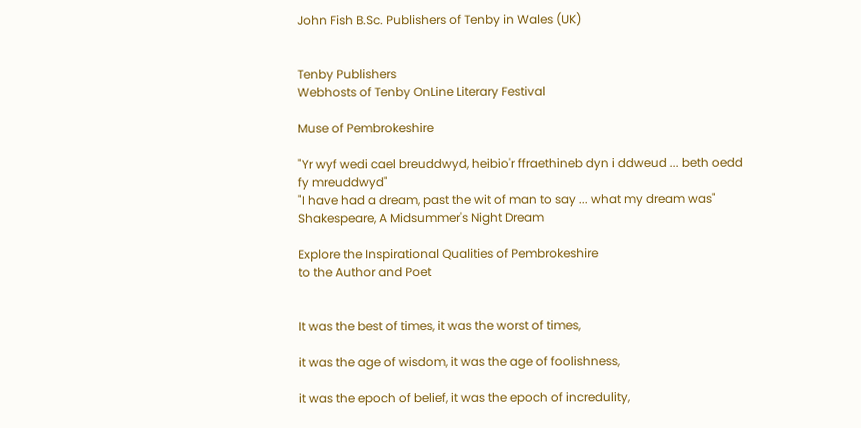John Fish B.Sc. Publishers of Tenby in Wales (UK)


Tenby Publishers
Webhosts of Tenby OnLine Literary Festival

Muse of Pembrokeshire

"Yr wyf wedi cael breuddwyd, heibio'r ffraethineb dyn i ddweud ... beth oedd fy mreuddwyd"
"I have had a dream, past the wit of man to say ... what my dream was"
Shakespeare, A Midsummer's Night Dream

Explore the Inspirational Qualities of Pembrokeshire
to the Author and Poet


It was the best of times, it was the worst of times,

it was the age of wisdom, it was the age of foolishness,

it was the epoch of belief, it was the epoch of incredulity,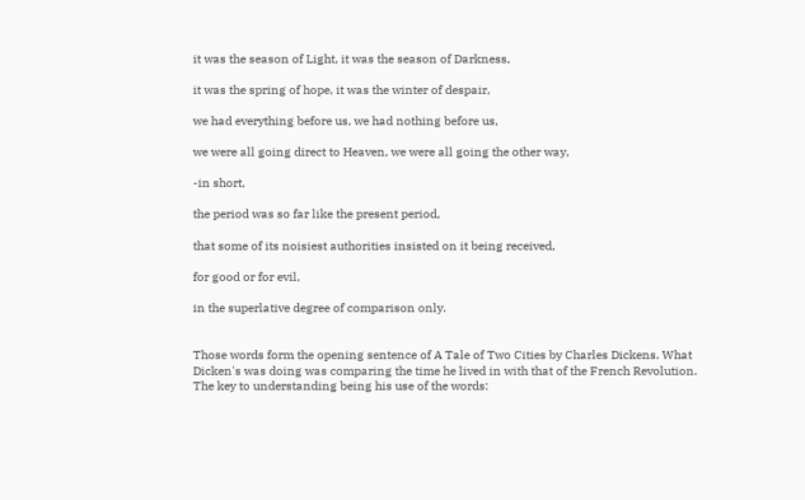it was the season of Light, it was the season of Darkness,

it was the spring of hope, it was the winter of despair,

we had everything before us, we had nothing before us,

we were all going direct to Heaven, we were all going the other way,

-in short,

the period was so far like the present period,

that some of its noisiest authorities insisted on it being received,

for good or for evil,

in the superlative degree of comparison only.


Those words form the opening sentence of A Tale of Two Cities by Charles Dickens. What Dicken's was doing was comparing the time he lived in with that of the French Revolution. The key to understanding being his use of the words: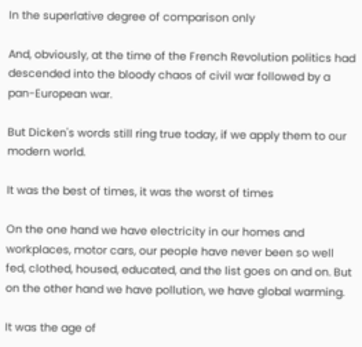In the superlative degree of comparison only

And, obviously, at the time of the French Revolution politics had descended into the bloody chaos of civil war followed by a pan-European war.

But Dicken's words still ring true today, if we apply them to our modern world.

It was the best of times, it was the worst of times

On the one hand we have electricity in our homes and workplaces, motor cars, our people have never been so well fed, clothed, housed, educated, and the list goes on and on. But on the other hand we have pollution, we have global warming.

It was the age of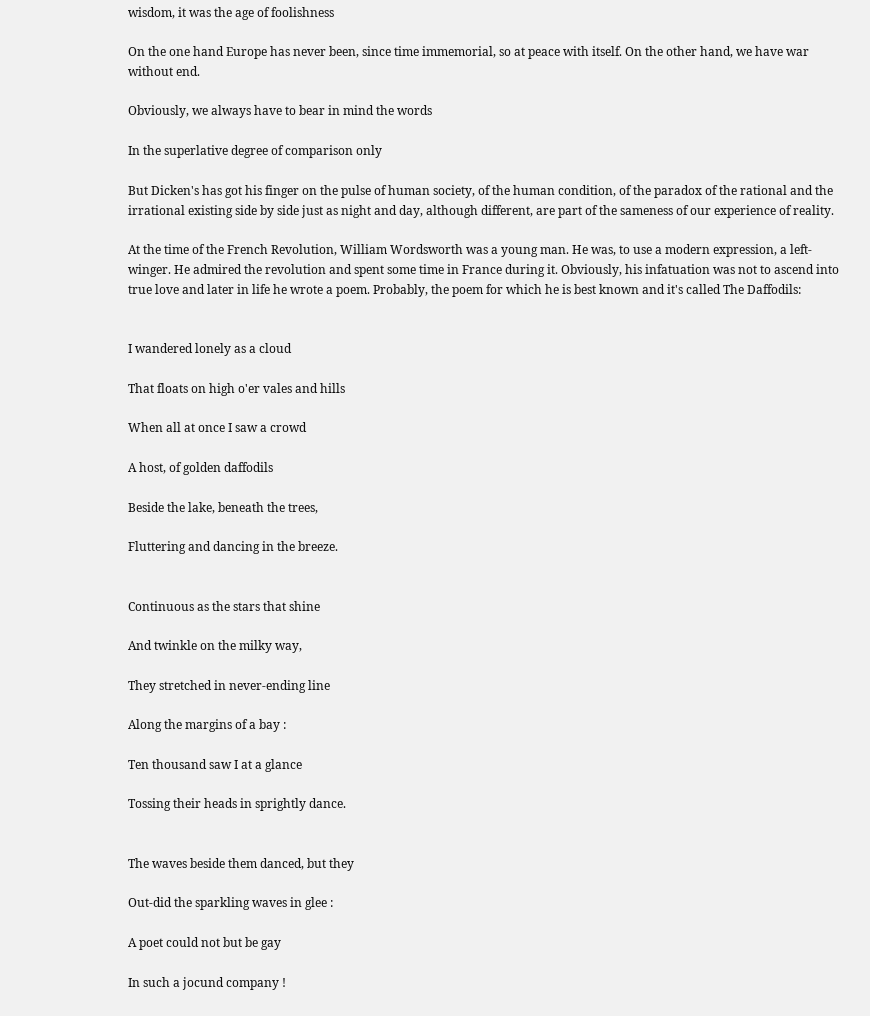wisdom, it was the age of foolishness

On the one hand Europe has never been, since time immemorial, so at peace with itself. On the other hand, we have war without end.

Obviously, we always have to bear in mind the words

In the superlative degree of comparison only

But Dicken's has got his finger on the pulse of human society, of the human condition, of the paradox of the rational and the irrational existing side by side just as night and day, although different, are part of the sameness of our experience of reality.

At the time of the French Revolution, William Wordsworth was a young man. He was, to use a modern expression, a left-winger. He admired the revolution and spent some time in France during it. Obviously, his infatuation was not to ascend into true love and later in life he wrote a poem. Probably, the poem for which he is best known and it's called The Daffodils:


I wandered lonely as a cloud

That floats on high o'er vales and hills

When all at once I saw a crowd

A host, of golden daffodils

Beside the lake, beneath the trees,

Fluttering and dancing in the breeze.


Continuous as the stars that shine

And twinkle on the milky way,

They stretched in never-ending line

Along the margins of a bay :

Ten thousand saw I at a glance

Tossing their heads in sprightly dance.


The waves beside them danced, but they

Out-did the sparkling waves in glee :

A poet could not but be gay

In such a jocund company !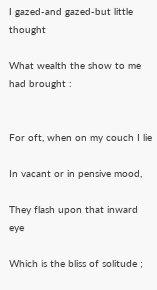I gazed-and gazed-but little thought

What wealth the show to me had brought :


For oft, when on my couch I lie

In vacant or in pensive mood,

They flash upon that inward eye

Which is the bliss of solitude ;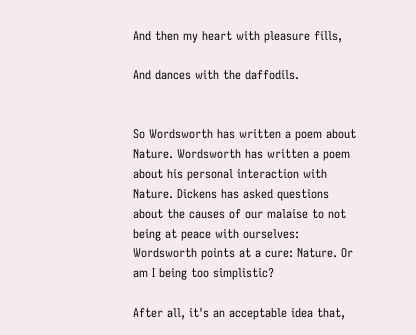And then my heart with pleasure fills,

And dances with the daffodils.


So Wordsworth has written a poem about Nature. Wordsworth has written a poem about his personal interaction with Nature. Dickens has asked questions about the causes of our malaise to not being at peace with ourselves: Wordsworth points at a cure: Nature. Or am I being too simplistic?

After all, it's an acceptable idea that,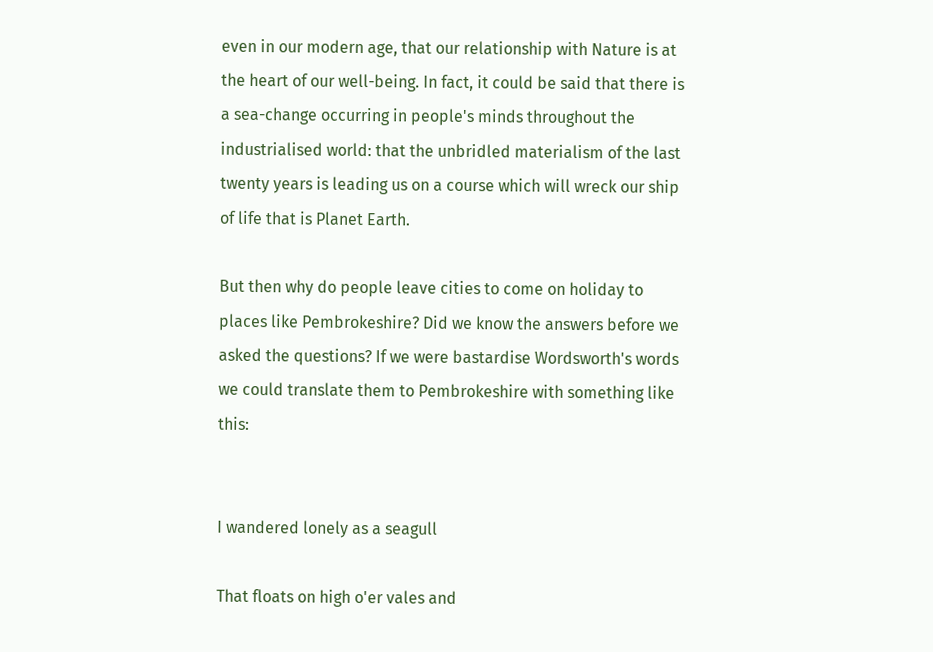even in our modern age, that our relationship with Nature is at the heart of our well-being. In fact, it could be said that there is a sea-change occurring in people's minds throughout the industrialised world: that the unbridled materialism of the last twenty years is leading us on a course which will wreck our ship of life that is Planet Earth.

But then why do people leave cities to come on holiday to places like Pembrokeshire? Did we know the answers before we asked the questions? If we were bastardise Wordsworth's words we could translate them to Pembrokeshire with something like this:


I wandered lonely as a seagull

That floats on high o'er vales and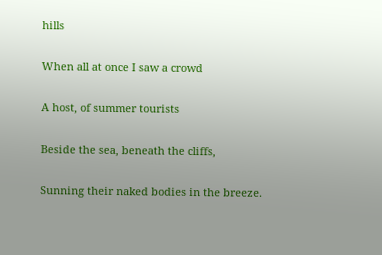hills

When all at once I saw a crowd

A host, of summer tourists

Beside the sea, beneath the cliffs,

Sunning their naked bodies in the breeze.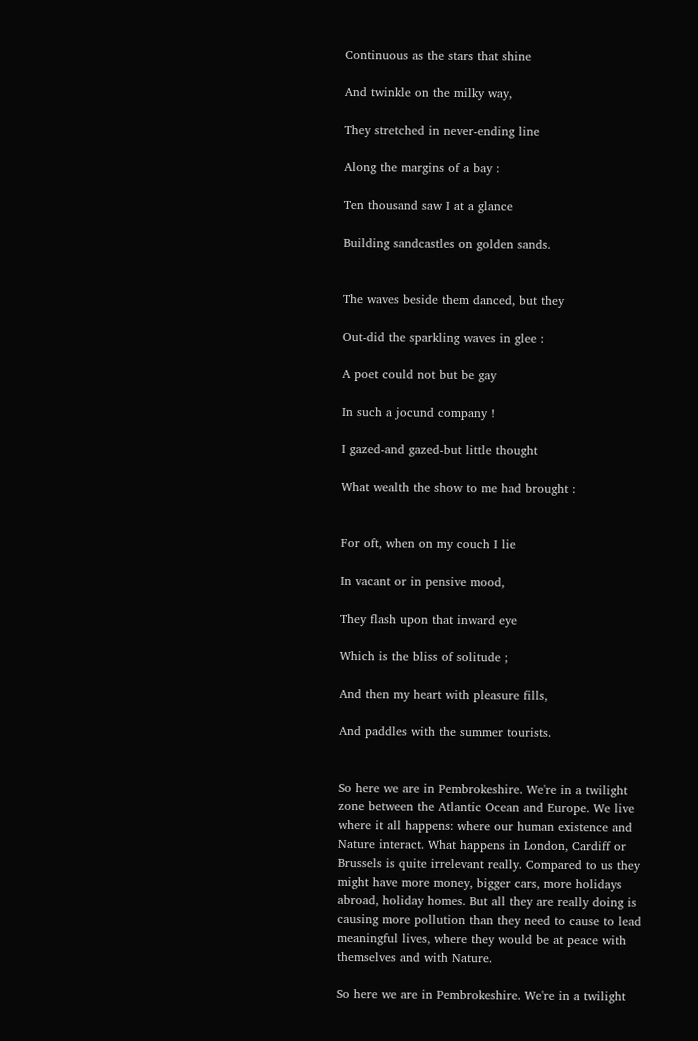Continuous as the stars that shine

And twinkle on the milky way,

They stretched in never-ending line

Along the margins of a bay :

Ten thousand saw I at a glance

Building sandcastles on golden sands.


The waves beside them danced, but they

Out-did the sparkling waves in glee :

A poet could not but be gay

In such a jocund company !

I gazed-and gazed-but little thought

What wealth the show to me had brought :


For oft, when on my couch I lie

In vacant or in pensive mood,

They flash upon that inward eye

Which is the bliss of solitude ;

And then my heart with pleasure fills,

And paddles with the summer tourists.


So here we are in Pembrokeshire. We're in a twilight zone between the Atlantic Ocean and Europe. We live where it all happens: where our human existence and Nature interact. What happens in London, Cardiff or Brussels is quite irrelevant really. Compared to us they might have more money, bigger cars, more holidays abroad, holiday homes. But all they are really doing is causing more pollution than they need to cause to lead meaningful lives, where they would be at peace with themselves and with Nature.

So here we are in Pembrokeshire. We're in a twilight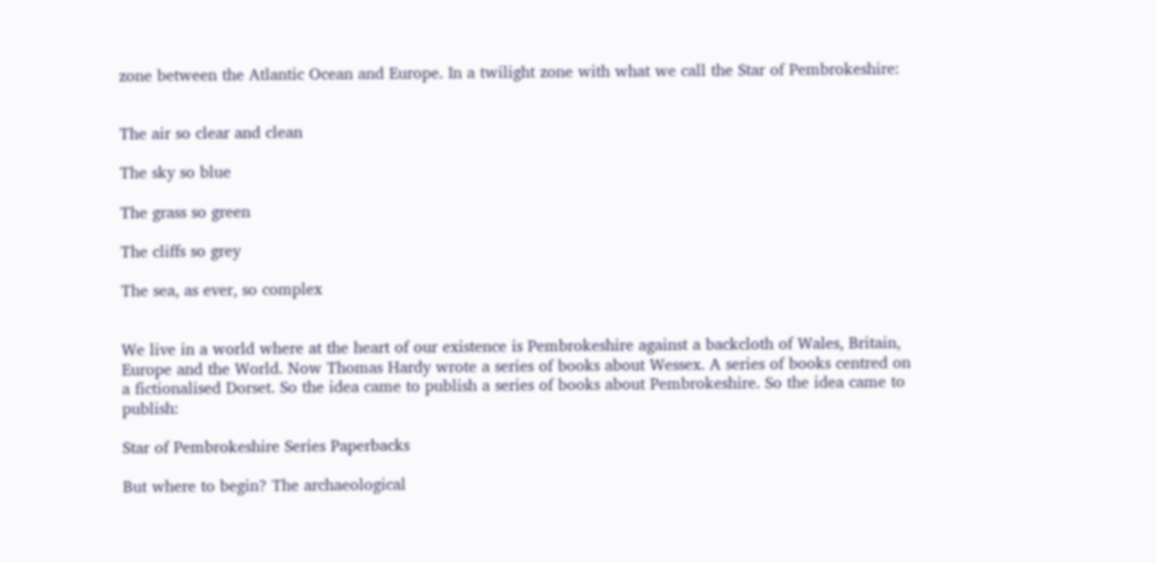zone between the Atlantic Ocean and Europe. In a twilight zone with what we call the Star of Pembrokeshire:


The air so clear and clean

The sky so blue

The grass so green

The cliffs so grey

The sea, as ever, so complex


We live in a world where at the heart of our existence is Pembrokeshire against a backcloth of Wales, Britain, Europe and the World. Now Thomas Hardy wrote a series of books about Wessex. A series of books centred on a fictionalised Dorset. So the idea came to publish a series of books about Pembrokeshire. So the idea came to publish:

Star of Pembrokeshire Series Paperbacks

But where to begin? The archaeological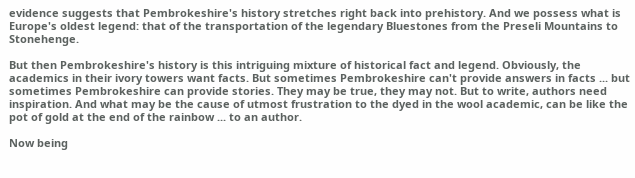evidence suggests that Pembrokeshire's history stretches right back into prehistory. And we possess what is Europe's oldest legend: that of the transportation of the legendary Bluestones from the Preseli Mountains to Stonehenge.

But then Pembrokeshire's history is this intriguing mixture of historical fact and legend. Obviously, the academics in their ivory towers want facts. But sometimes Pembrokeshire can't provide answers in facts ... but sometimes Pembrokeshire can provide stories. They may be true, they may not. But to write, authors need inspiration. And what may be the cause of utmost frustration to the dyed in the wool academic, can be like the pot of gold at the end of the rainbow ... to an author.

Now being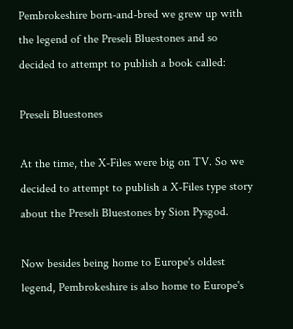Pembrokeshire born-and-bred we grew up with the legend of the Preseli Bluestones and so decided to attempt to publish a book called:

Preseli Bluestones

At the time, the X-Files were big on TV. So we decided to attempt to publish a X-Files type story about the Preseli Bluestones by Sion Pysgod.

Now besides being home to Europe's oldest legend, Pembrokeshire is also home to Europe's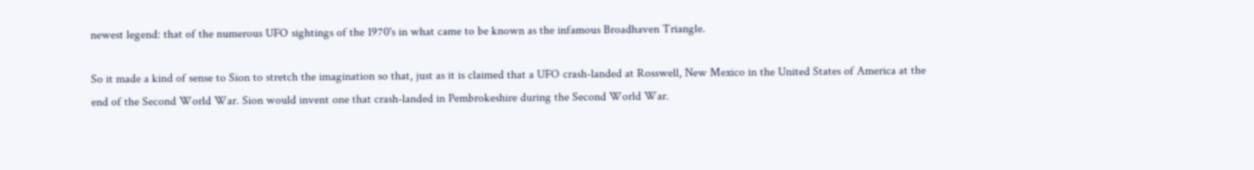newest legend: that of the numerous UFO sightings of the 1970's in what came to be known as the infamous Broadhaven Triangle.

So it made a kind of sense to Sion to stretch the imagination so that, just as it is claimed that a UFO crash-landed at Rosswell, New Mexico in the United States of America at the end of the Second World War. Sion would invent one that crash-landed in Pembrokeshire during the Second World War.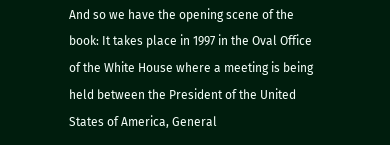And so we have the opening scene of the book: It takes place in 1997 in the Oval Office of the White House where a meeting is being held between the President of the United States of America, General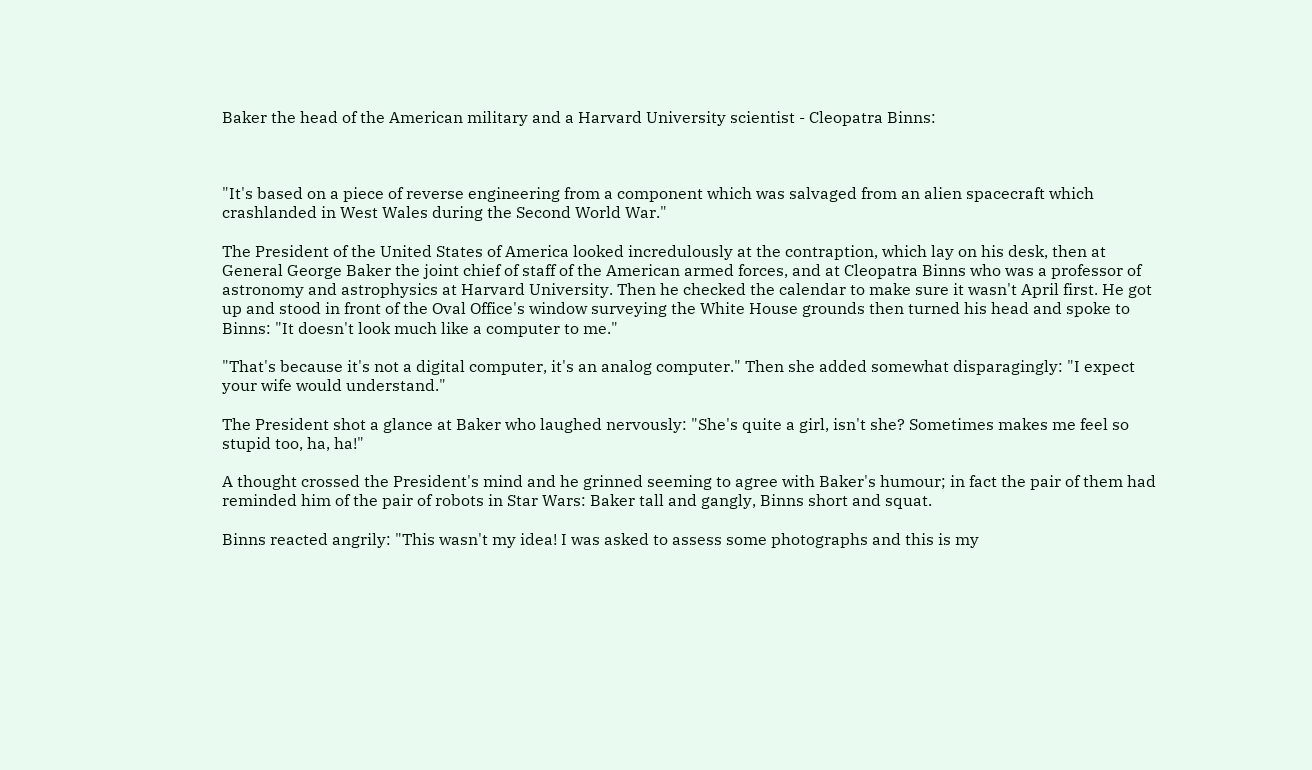Baker the head of the American military and a Harvard University scientist - Cleopatra Binns:



"It's based on a piece of reverse engineering from a component which was salvaged from an alien spacecraft which crashlanded in West Wales during the Second World War."

The President of the United States of America looked incredulously at the contraption, which lay on his desk, then at General George Baker the joint chief of staff of the American armed forces, and at Cleopatra Binns who was a professor of astronomy and astrophysics at Harvard University. Then he checked the calendar to make sure it wasn't April first. He got up and stood in front of the Oval Office's window surveying the White House grounds then turned his head and spoke to Binns: "It doesn't look much like a computer to me."

"That's because it's not a digital computer, it's an analog computer." Then she added somewhat disparagingly: "I expect your wife would understand."

The President shot a glance at Baker who laughed nervously: "She's quite a girl, isn't she? Sometimes makes me feel so stupid too, ha, ha!"

A thought crossed the President's mind and he grinned seeming to agree with Baker's humour; in fact the pair of them had reminded him of the pair of robots in Star Wars: Baker tall and gangly, Binns short and squat.

Binns reacted angrily: "This wasn't my idea! I was asked to assess some photographs and this is my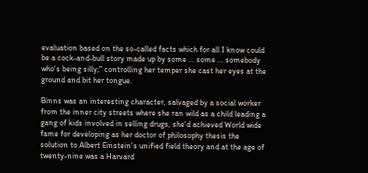evaluation based on the so-called facts which for all I know could be a cock-and-bull story made up by some ... some ... somebody who's being silly;" controlling her temper she cast her eyes at the ground and bit her tongue.

Binns was an interesting character, salvaged by a social worker from the inner city streets where she ran wild as a child leading a gang of kids involved in selling drugs, she'd achieved World wide fame for developing as her doctor of philosophy thesis the solution to Albert Einstein's unified field theory and at the age of twenty-nine was a Harvard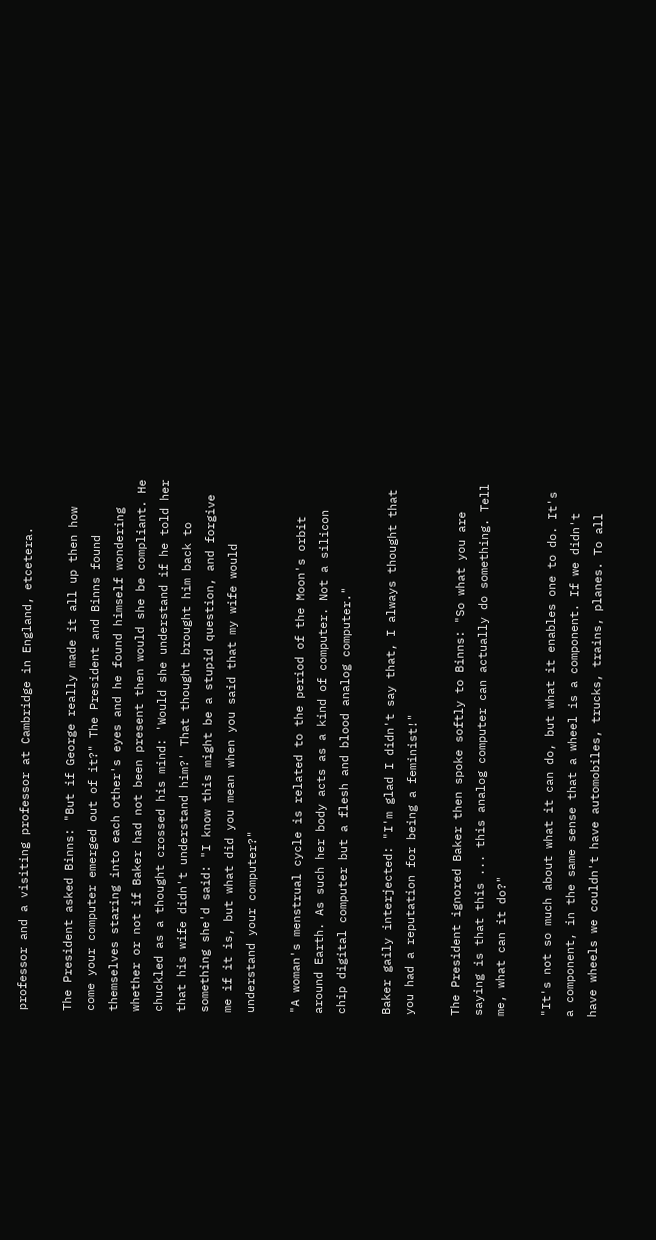professor and a visiting professor at Cambridge in England, etcetera.

The President asked Binns: "But if George really made it all up then how come your computer emerged out of it?" The President and Binns found themselves staring into each other's eyes and he found himself wondering whether or not if Baker had not been present then would she be compliant. He chuckled as a thought crossed his mind: 'Would she understand if he told her that his wife didn't understand him?' That thought brought him back to something she'd said: "I know this might be a stupid question, and forgive me if it is, but what did you mean when you said that my wife would understand your computer?"

"A woman's menstrual cycle is related to the period of the Moon's orbit around Earth. As such her body acts as a kind of computer. Not a silicon chip digital computer but a flesh and blood analog computer."

Baker gaily interjected: "I'm glad I didn't say that, I always thought that you had a reputation for being a feminist!"

The President ignored Baker then spoke softly to Binns: "So what you are saying is that this ... this analog computer can actually do something. Tell me, what can it do?"

"It's not so much about what it can do, but what it enables one to do. It's a component, in the same sense that a wheel is a component. If we didn't have wheels we couldn't have automobiles, trucks, trains, planes. To all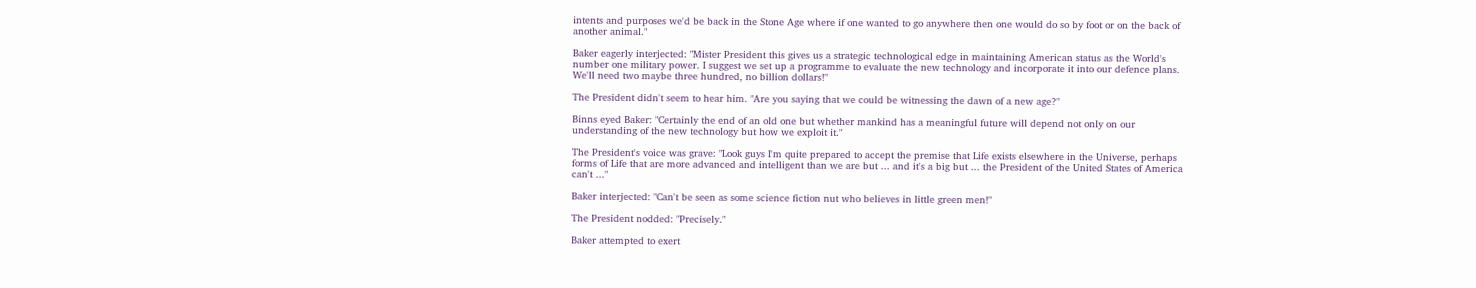intents and purposes we'd be back in the Stone Age where if one wanted to go anywhere then one would do so by foot or on the back of another animal."

Baker eagerly interjected: "Mister President this gives us a strategic technological edge in maintaining American status as the World's number one military power. I suggest we set up a programme to evaluate the new technology and incorporate it into our defence plans. We'll need two maybe three hundred, no billion dollars!"

The President didn't seem to hear him. "Are you saying that we could be witnessing the dawn of a new age?"

Binns eyed Baker: "Certainly the end of an old one but whether mankind has a meaningful future will depend not only on our understanding of the new technology but how we exploit it."

The President's voice was grave: "Look guys I'm quite prepared to accept the premise that Life exists elsewhere in the Universe, perhaps forms of Life that are more advanced and intelligent than we are but ... and it's a big but ... the President of the United States of America can't ..."

Baker interjected: "Can't be seen as some science fiction nut who believes in little green men!"

The President nodded: "Precisely."

Baker attempted to exert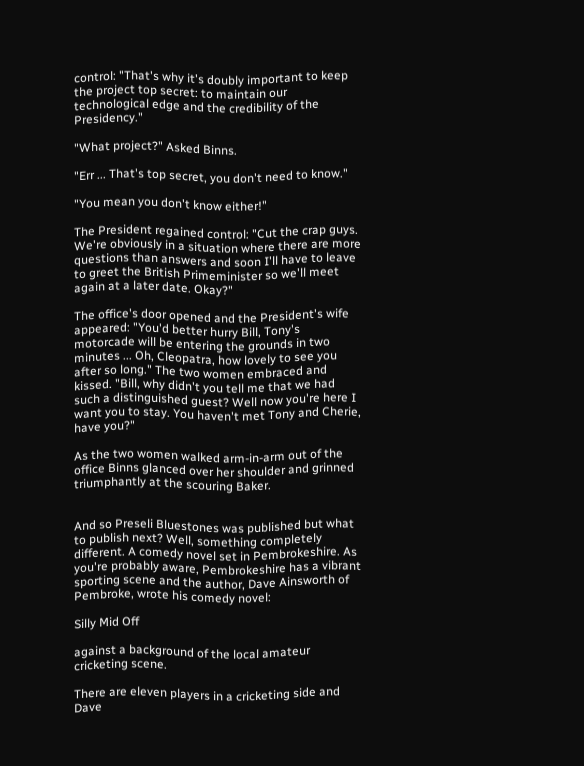control: "That's why it's doubly important to keep the project top secret: to maintain our technological edge and the credibility of the Presidency."

"What project?" Asked Binns.

"Err ... That's top secret, you don't need to know."

"You mean you don't know either!"

The President regained control: "Cut the crap guys. We're obviously in a situation where there are more questions than answers and soon I'll have to leave to greet the British Primeminister so we'll meet again at a later date. Okay?"

The office's door opened and the President's wife appeared: "You'd better hurry Bill, Tony's motorcade will be entering the grounds in two minutes ... Oh, Cleopatra, how lovely to see you after so long." The two women embraced and kissed. "Bill, why didn't you tell me that we had such a distinguished guest? Well now you're here I want you to stay. You haven't met Tony and Cherie, have you?"

As the two women walked arm-in-arm out of the office Binns glanced over her shoulder and grinned triumphantly at the scouring Baker.


And so Preseli Bluestones was published but what to publish next? Well, something completely different. A comedy novel set in Pembrokeshire. As you're probably aware, Pembrokeshire has a vibrant sporting scene and the author, Dave Ainsworth of Pembroke, wrote his comedy novel:

Silly Mid Off

against a background of the local amateur cricketing scene.

There are eleven players in a cricketing side and Dave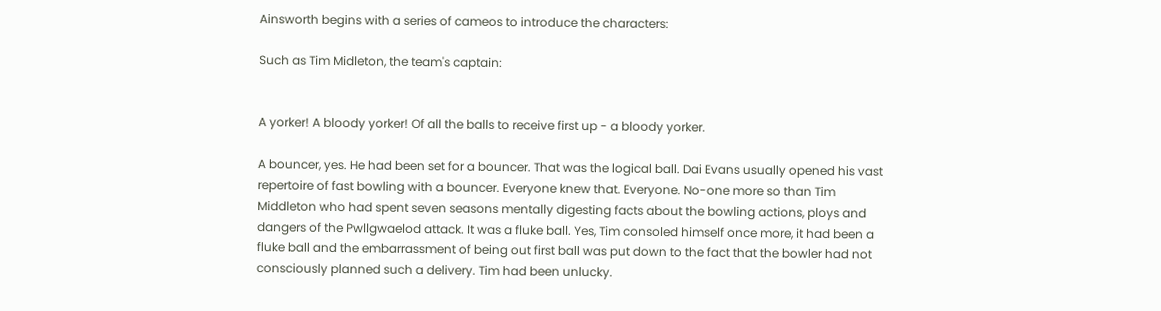Ainsworth begins with a series of cameos to introduce the characters:

Such as Tim Midleton, the team's captain:


A yorker! A bloody yorker! Of all the balls to receive first up - a bloody yorker.

A bouncer, yes. He had been set for a bouncer. That was the logical ball. Dai Evans usually opened his vast repertoire of fast bowling with a bouncer. Everyone knew that. Everyone. No-one more so than Tim Middleton who had spent seven seasons mentally digesting facts about the bowling actions, ploys and dangers of the Pwllgwaelod attack. It was a fluke ball. Yes, Tim consoled himself once more, it had been a fluke ball and the embarrassment of being out first ball was put down to the fact that the bowler had not consciously planned such a delivery. Tim had been unlucky.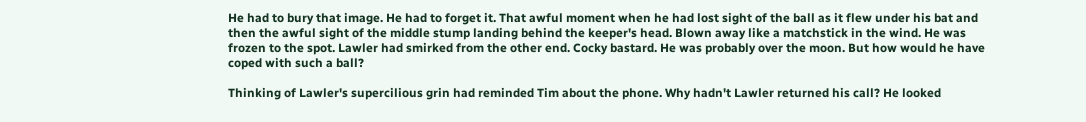He had to bury that image. He had to forget it. That awful moment when he had lost sight of the ball as it flew under his bat and then the awful sight of the middle stump landing behind the keeper's head. Blown away like a matchstick in the wind. He was frozen to the spot. Lawler had smirked from the other end. Cocky bastard. He was probably over the moon. But how would he have coped with such a ball?

Thinking of Lawler's supercilious grin had reminded Tim about the phone. Why hadn't Lawler returned his call? He looked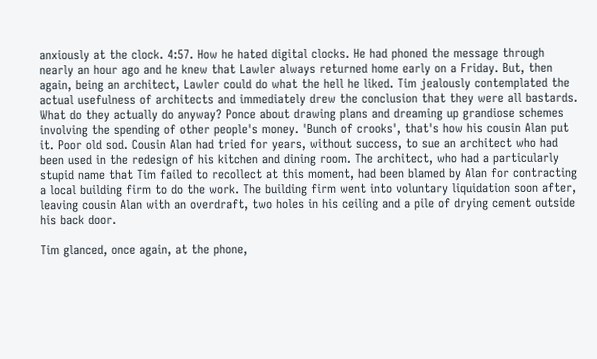anxiously at the clock. 4:57. How he hated digital clocks. He had phoned the message through nearly an hour ago and he knew that Lawler always returned home early on a Friday. But, then again, being an architect, Lawler could do what the hell he liked. Tim jealously contemplated the actual usefulness of architects and immediately drew the conclusion that they were all bastards. What do they actually do anyway? Ponce about drawing plans and dreaming up grandiose schemes involving the spending of other people's money. 'Bunch of crooks', that's how his cousin Alan put it. Poor old sod. Cousin Alan had tried for years, without success, to sue an architect who had been used in the redesign of his kitchen and dining room. The architect, who had a particularly stupid name that Tim failed to recollect at this moment, had been blamed by Alan for contracting a local building firm to do the work. The building firm went into voluntary liquidation soon after, leaving cousin Alan with an overdraft, two holes in his ceiling and a pile of drying cement outside his back door.

Tim glanced, once again, at the phone,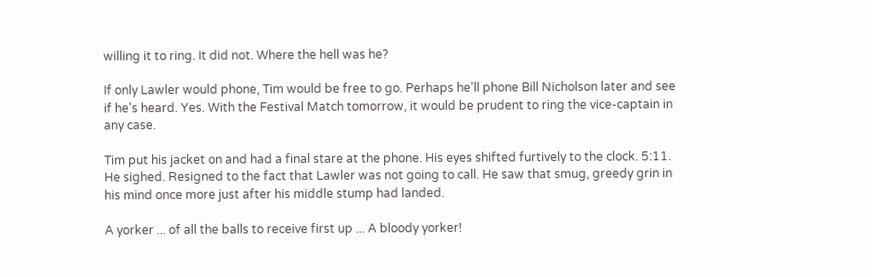willing it to ring. It did not. Where the hell was he?

If only Lawler would phone, Tim would be free to go. Perhaps he'll phone Bill Nicholson later and see if he's heard. Yes. With the Festival Match tomorrow, it would be prudent to ring the vice-captain in any case.

Tim put his jacket on and had a final stare at the phone. His eyes shifted furtively to the clock. 5:11. He sighed. Resigned to the fact that Lawler was not going to call. He saw that smug, greedy grin in his mind once more just after his middle stump had landed.

A yorker ... of all the balls to receive first up ... A bloody yorker!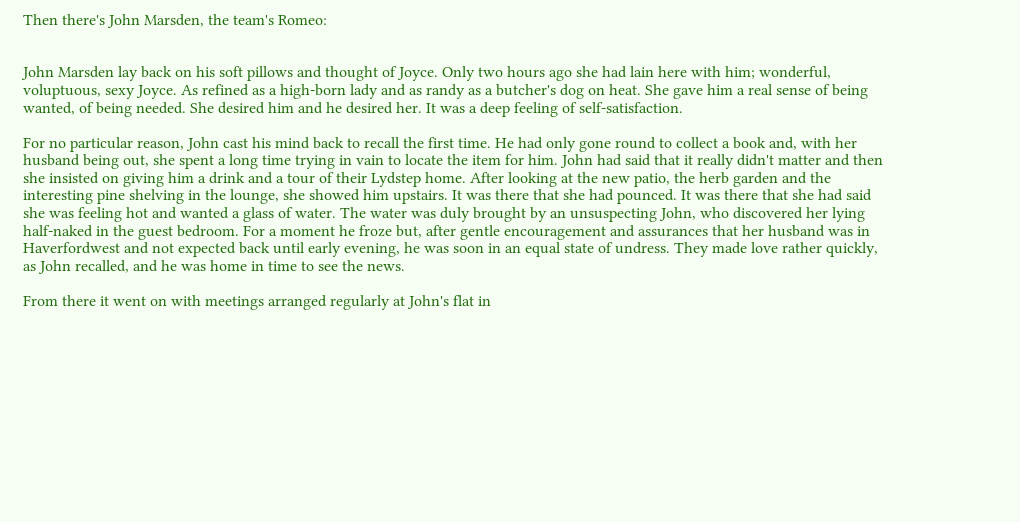Then there's John Marsden, the team's Romeo:


John Marsden lay back on his soft pillows and thought of Joyce. Only two hours ago she had lain here with him; wonderful, voluptuous, sexy Joyce. As refined as a high-born lady and as randy as a butcher's dog on heat. She gave him a real sense of being wanted, of being needed. She desired him and he desired her. It was a deep feeling of self-satisfaction.

For no particular reason, John cast his mind back to recall the first time. He had only gone round to collect a book and, with her husband being out, she spent a long time trying in vain to locate the item for him. John had said that it really didn't matter and then she insisted on giving him a drink and a tour of their Lydstep home. After looking at the new patio, the herb garden and the interesting pine shelving in the lounge, she showed him upstairs. It was there that she had pounced. It was there that she had said she was feeling hot and wanted a glass of water. The water was duly brought by an unsuspecting John, who discovered her lying half-naked in the guest bedroom. For a moment he froze but, after gentle encouragement and assurances that her husband was in Haverfordwest and not expected back until early evening, he was soon in an equal state of undress. They made love rather quickly, as John recalled, and he was home in time to see the news.

From there it went on with meetings arranged regularly at John's flat in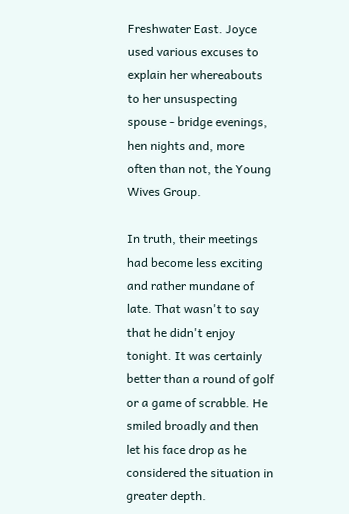Freshwater East. Joyce used various excuses to explain her whereabouts to her unsuspecting spouse - bridge evenings, hen nights and, more often than not, the Young Wives Group.

In truth, their meetings had become less exciting and rather mundane of late. That wasn't to say that he didn't enjoy tonight. It was certainly better than a round of golf or a game of scrabble. He smiled broadly and then let his face drop as he considered the situation in greater depth.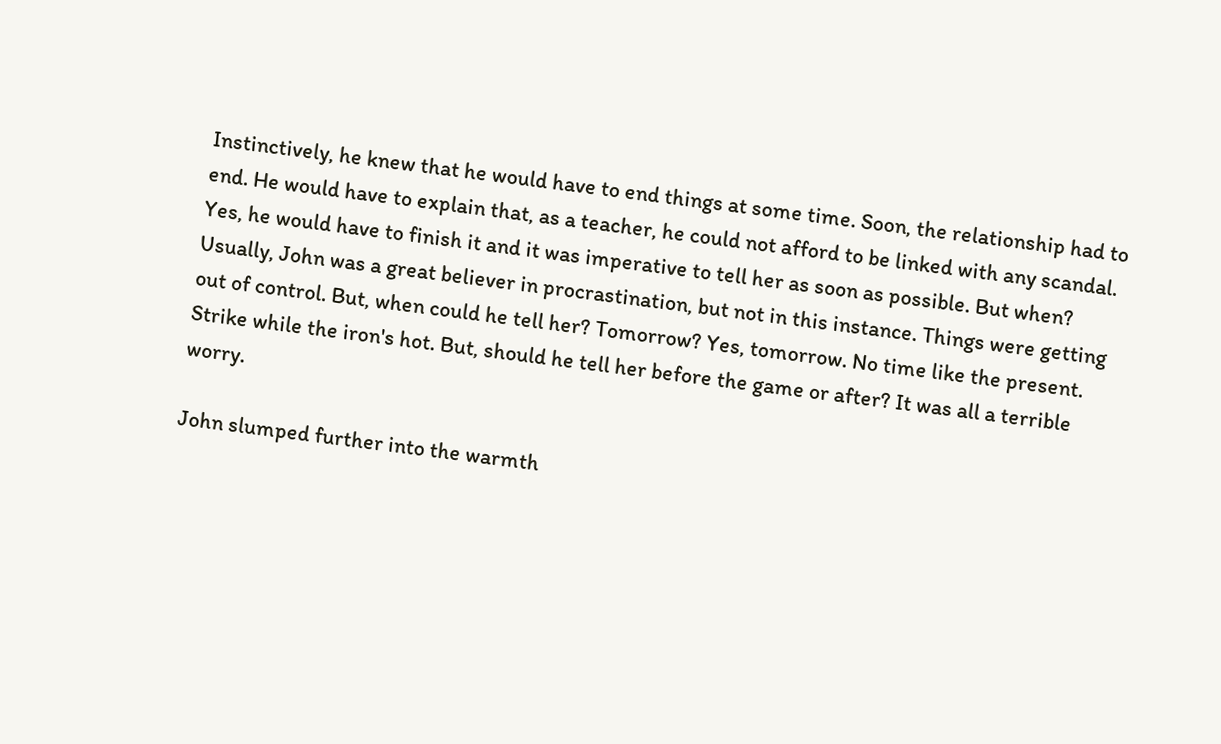Instinctively, he knew that he would have to end things at some time. Soon, the relationship had to end. He would have to explain that, as a teacher, he could not afford to be linked with any scandal. Yes, he would have to finish it and it was imperative to tell her as soon as possible. But when? Usually, John was a great believer in procrastination, but not in this instance. Things were getting out of control. But, when could he tell her? Tomorrow? Yes, tomorrow. No time like the present. Strike while the iron's hot. But, should he tell her before the game or after? It was all a terrible worry.

John slumped further into the warmth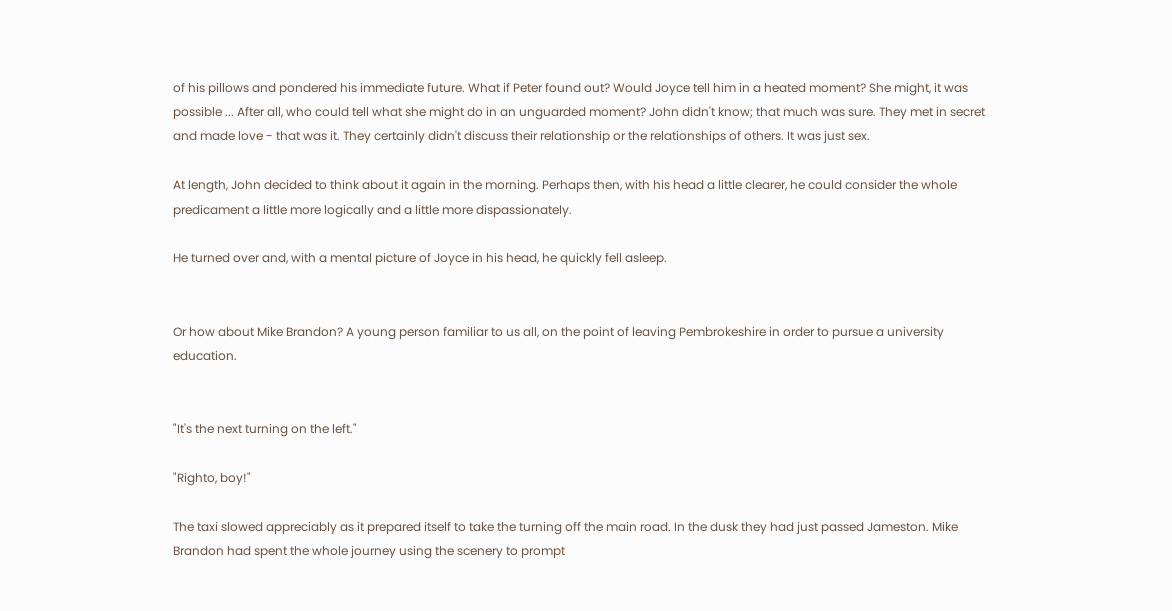of his pillows and pondered his immediate future. What if Peter found out? Would Joyce tell him in a heated moment? She might, it was possible ... After all, who could tell what she might do in an unguarded moment? John didn't know; that much was sure. They met in secret and made love - that was it. They certainly didn't discuss their relationship or the relationships of others. It was just sex.

At length, John decided to think about it again in the morning. Perhaps then, with his head a little clearer, he could consider the whole predicament a little more logically and a little more dispassionately.

He turned over and, with a mental picture of Joyce in his head, he quickly fell asleep.


Or how about Mike Brandon? A young person familiar to us all, on the point of leaving Pembrokeshire in order to pursue a university education.


"It's the next turning on the left."

"Righto, boy!"

The taxi slowed appreciably as it prepared itself to take the turning off the main road. In the dusk they had just passed Jameston. Mike Brandon had spent the whole journey using the scenery to prompt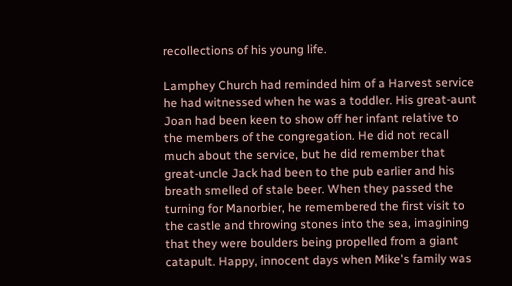recollections of his young life.

Lamphey Church had reminded him of a Harvest service he had witnessed when he was a toddler. His great-aunt Joan had been keen to show off her infant relative to the members of the congregation. He did not recall much about the service, but he did remember that great-uncle Jack had been to the pub earlier and his breath smelled of stale beer. When they passed the turning for Manorbier, he remembered the first visit to the castle and throwing stones into the sea, imagining that they were boulders being propelled from a giant catapult. Happy, innocent days when Mike's family was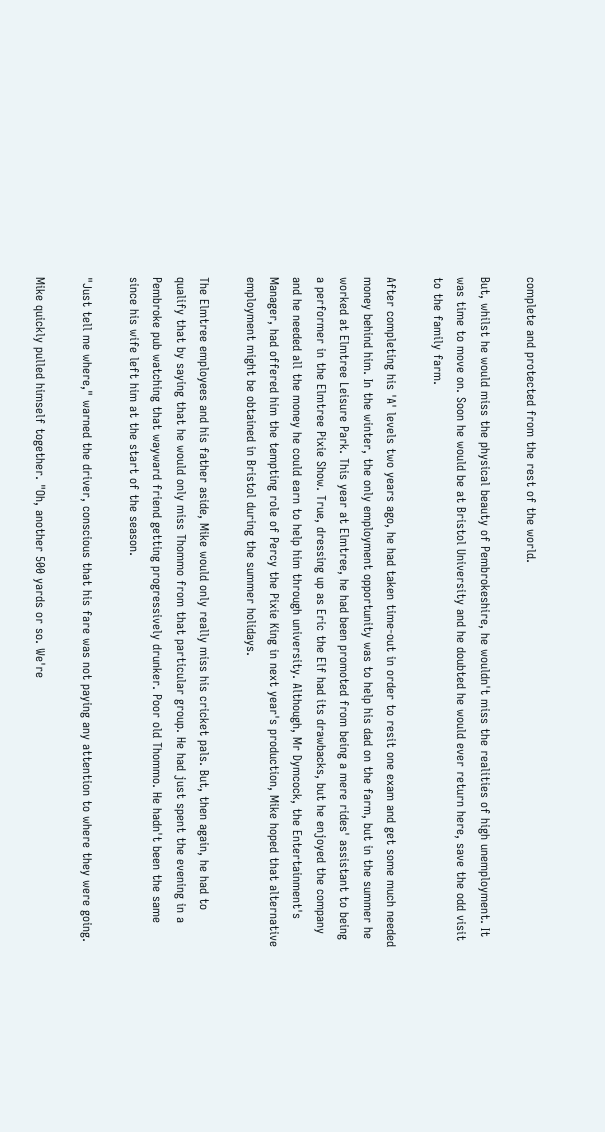complete and protected from the rest of the world.

But, whilst he would miss the physical beauty of Pembrokeshire, he wouldn't miss the realities of high unemployment. It was time to move on. Soon he would be at Bristol University and he doubted he would ever return here, save the odd visit to the family farm.

After completing his 'A' levels two years ago, he had taken time-out in order to resit one exam and get some much needed money behind him. In the winter, the only employment opportunity was to help his dad on the farm, but in the summer he worked at Elmtree Leisure Park. This year at Elmtree, he had been promoted from being a mere rides' assistant to being a performer in the Elmtree Pixie Show. True, dressing up as Eric the Elf had its drawbacks, but he enjoyed the company and he needed all the money he could earn to help him through university. Although, Mr Dymcock, the Entertainment's Manager, had offered him the tempting role of Percy the Pixie King in next year's production, Mike hoped that alternative employment might be obtained in Bristol during the summer holidays.

The Elmtree employees and his father aside, Mike would only really miss his cricket pals. But, then again, he had to qualify that by saying that he would only miss Thommo from that particular group. He had just spent the evening in a Pembroke pub watching that wayward friend getting progressively drunker. Poor old Thommo. He hadn't been the same since his wife left him at the start of the season.

"Just tell me where," warned the driver, conscious that his fare was not paying any attention to where they were going.

Mike quickly pulled himself together. "Oh, another 500 yards or so. We're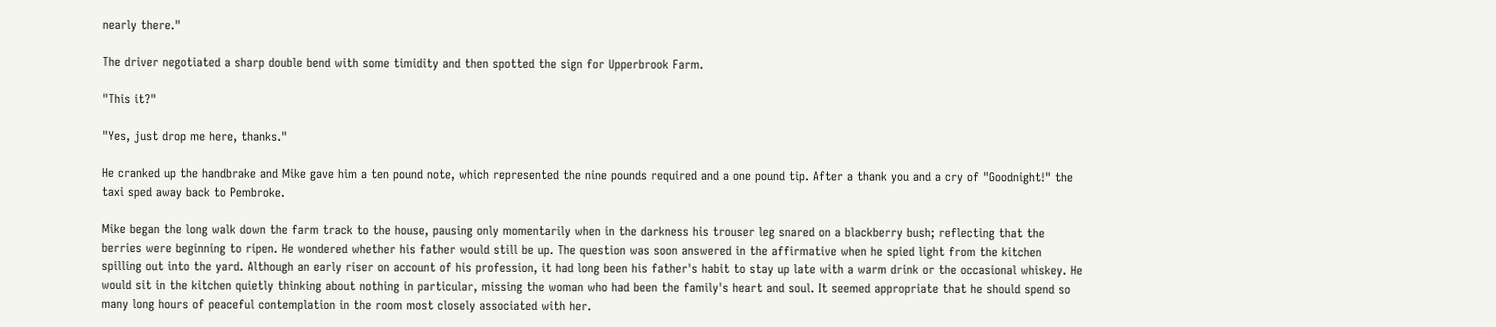nearly there."

The driver negotiated a sharp double bend with some timidity and then spotted the sign for Upperbrook Farm.

"This it?"

"Yes, just drop me here, thanks."

He cranked up the handbrake and Mike gave him a ten pound note, which represented the nine pounds required and a one pound tip. After a thank you and a cry of "Goodnight!" the taxi sped away back to Pembroke.

Mike began the long walk down the farm track to the house, pausing only momentarily when in the darkness his trouser leg snared on a blackberry bush; reflecting that the berries were beginning to ripen. He wondered whether his father would still be up. The question was soon answered in the affirmative when he spied light from the kitchen spilling out into the yard. Although an early riser on account of his profession, it had long been his father's habit to stay up late with a warm drink or the occasional whiskey. He would sit in the kitchen quietly thinking about nothing in particular, missing the woman who had been the family's heart and soul. It seemed appropriate that he should spend so many long hours of peaceful contemplation in the room most closely associated with her.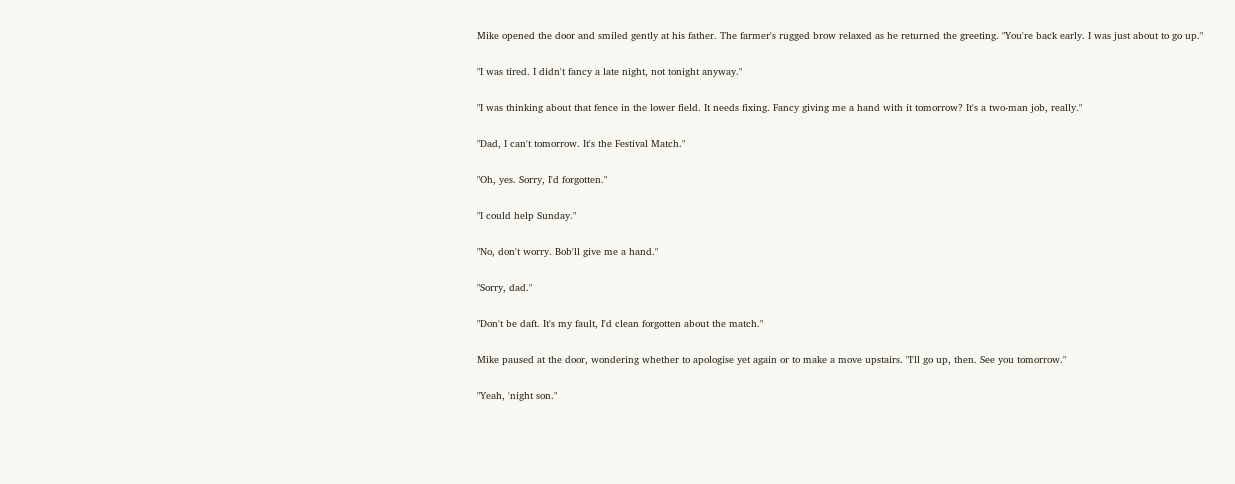Mike opened the door and smiled gently at his father. The farmer's rugged brow relaxed as he returned the greeting. "You're back early. I was just about to go up."

"I was tired. I didn't fancy a late night, not tonight anyway."

"I was thinking about that fence in the lower field. It needs fixing. Fancy giving me a hand with it tomorrow? It's a two-man job, really."

"Dad, I can't tomorrow. It's the Festival Match."

"Oh, yes. Sorry, I'd forgotten."

"I could help Sunday."

"No, don't worry. Bob'll give me a hand."

"Sorry, dad."

"Don't be daft. It's my fault, I'd clean forgotten about the match."

Mike paused at the door, wondering whether to apologise yet again or to make a move upstairs. "I'll go up, then. See you tomorrow."

"Yeah, 'night son."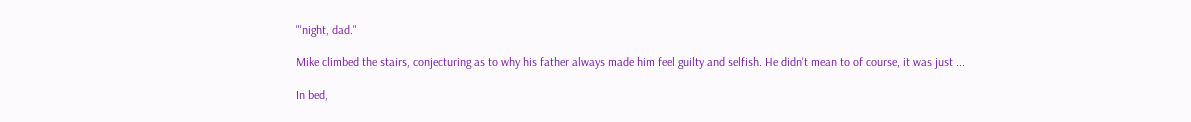"'night, dad."

Mike climbed the stairs, conjecturing as to why his father always made him feel guilty and selfish. He didn't mean to of course, it was just ...

In bed,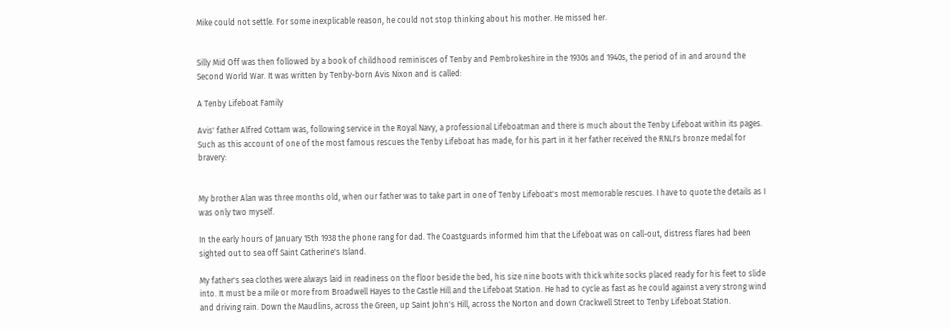Mike could not settle. For some inexplicable reason, he could not stop thinking about his mother. He missed her.


Silly Mid Off was then followed by a book of childhood reminisces of Tenby and Pembrokeshire in the 1930s and 1940s, the period of in and around the Second World War. It was written by Tenby-born Avis Nixon and is called:

A Tenby Lifeboat Family

Avis' father Alfred Cottam was, following service in the Royal Navy, a professional Lifeboatman and there is much about the Tenby Lifeboat within its pages. Such as this account of one of the most famous rescues the Tenby Lifeboat has made, for his part in it her father received the RNLI's bronze medal for bravery:


My brother Alan was three months old, when our father was to take part in one of Tenby Lifeboat's most memorable rescues. I have to quote the details as I was only two myself.

In the early hours of January 15th 1938 the phone rang for dad. The Coastguards informed him that the Lifeboat was on call-out, distress flares had been sighted out to sea off Saint Catherine's Island.

My father's sea clothes were always laid in readiness on the floor beside the bed, his size nine boots with thick white socks placed ready for his feet to slide into. It must be a mile or more from Broadwell Hayes to the Castle Hill and the Lifeboat Station. He had to cycle as fast as he could against a very strong wind and driving rain. Down the Maudlins, across the Green, up Saint John's Hill, across the Norton and down Crackwell Street to Tenby Lifeboat Station.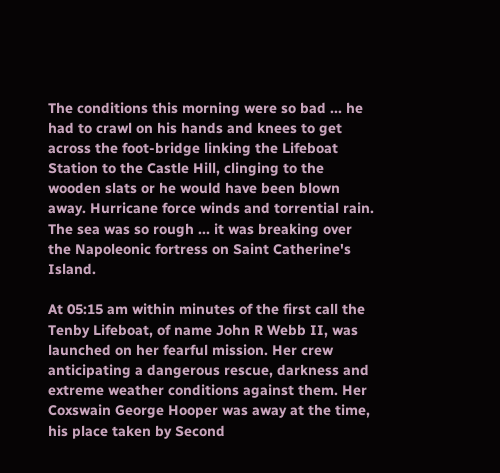The conditions this morning were so bad ... he had to crawl on his hands and knees to get across the foot-bridge linking the Lifeboat Station to the Castle Hill, clinging to the wooden slats or he would have been blown away. Hurricane force winds and torrential rain. The sea was so rough ... it was breaking over the Napoleonic fortress on Saint Catherine's Island.

At 05:15 am within minutes of the first call the Tenby Lifeboat, of name John R Webb II, was launched on her fearful mission. Her crew anticipating a dangerous rescue, darkness and extreme weather conditions against them. Her Coxswain George Hooper was away at the time, his place taken by Second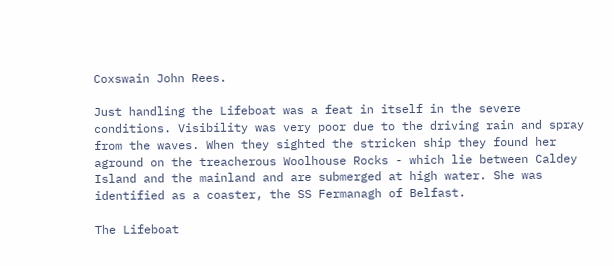Coxswain John Rees.

Just handling the Lifeboat was a feat in itself in the severe conditions. Visibility was very poor due to the driving rain and spray from the waves. When they sighted the stricken ship they found her aground on the treacherous Woolhouse Rocks - which lie between Caldey Island and the mainland and are submerged at high water. She was identified as a coaster, the SS Fermanagh of Belfast.

The Lifeboat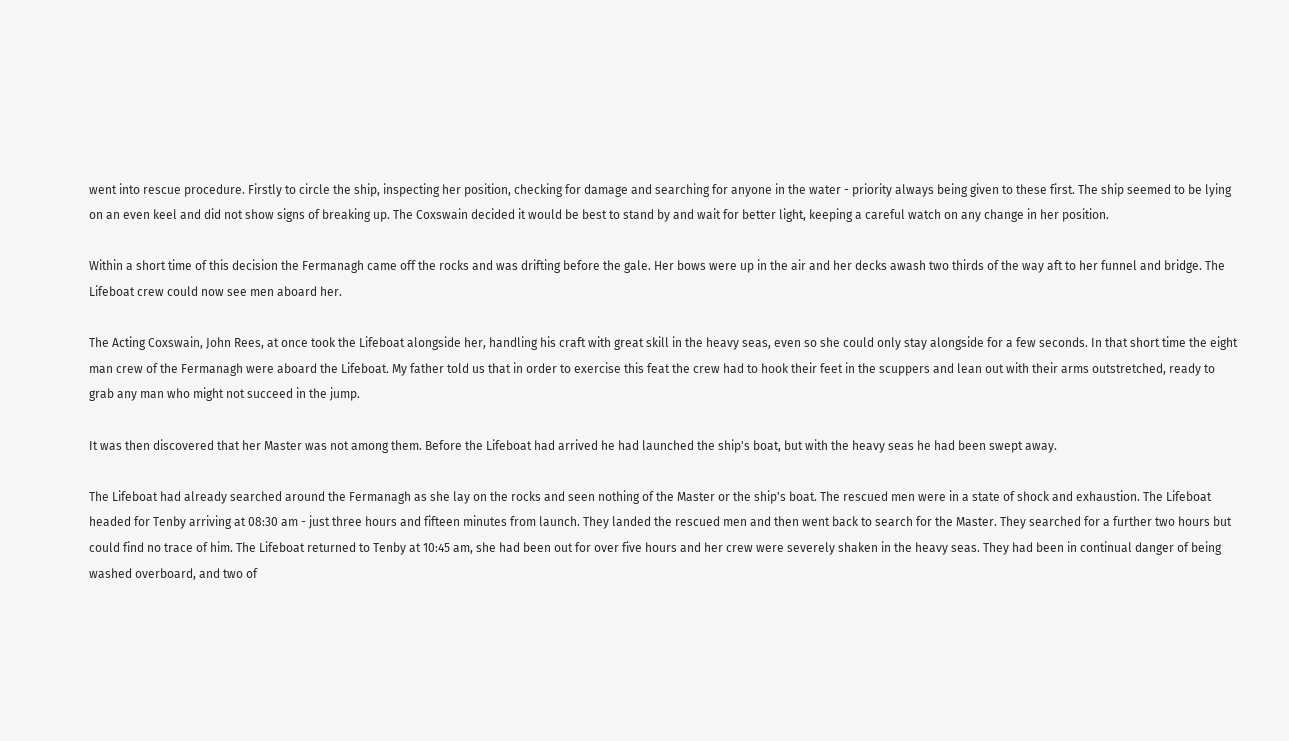went into rescue procedure. Firstly to circle the ship, inspecting her position, checking for damage and searching for anyone in the water - priority always being given to these first. The ship seemed to be lying on an even keel and did not show signs of breaking up. The Coxswain decided it would be best to stand by and wait for better light, keeping a careful watch on any change in her position.

Within a short time of this decision the Fermanagh came off the rocks and was drifting before the gale. Her bows were up in the air and her decks awash two thirds of the way aft to her funnel and bridge. The Lifeboat crew could now see men aboard her.

The Acting Coxswain, John Rees, at once took the Lifeboat alongside her, handling his craft with great skill in the heavy seas, even so she could only stay alongside for a few seconds. In that short time the eight man crew of the Fermanagh were aboard the Lifeboat. My father told us that in order to exercise this feat the crew had to hook their feet in the scuppers and lean out with their arms outstretched, ready to grab any man who might not succeed in the jump.

It was then discovered that her Master was not among them. Before the Lifeboat had arrived he had launched the ship's boat, but with the heavy seas he had been swept away.

The Lifeboat had already searched around the Fermanagh as she lay on the rocks and seen nothing of the Master or the ship's boat. The rescued men were in a state of shock and exhaustion. The Lifeboat headed for Tenby arriving at 08:30 am - just three hours and fifteen minutes from launch. They landed the rescued men and then went back to search for the Master. They searched for a further two hours but could find no trace of him. The Lifeboat returned to Tenby at 10:45 am, she had been out for over five hours and her crew were severely shaken in the heavy seas. They had been in continual danger of being washed overboard, and two of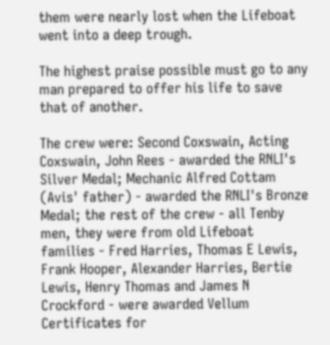them were nearly lost when the Lifeboat went into a deep trough.

The highest praise possible must go to any man prepared to offer his life to save that of another.

The crew were: Second Coxswain, Acting Coxswain, John Rees - awarded the RNLI's Silver Medal; Mechanic Alfred Cottam (Avis' father) - awarded the RNLI's Bronze Medal; the rest of the crew - all Tenby men, they were from old Lifeboat families - Fred Harries, Thomas E Lewis, Frank Hooper, Alexander Harries, Bertie Lewis, Henry Thomas and James N Crockford - were awarded Vellum Certificates for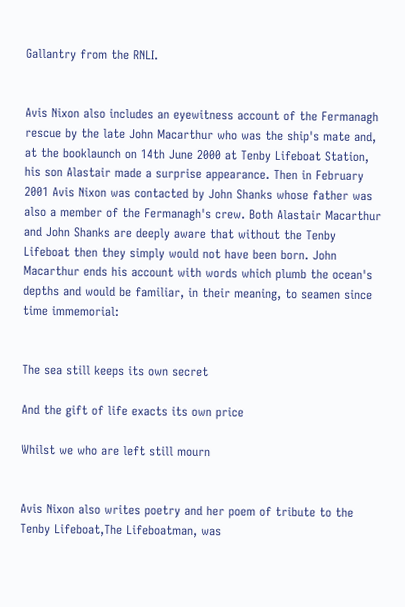Gallantry from the RNLI.


Avis Nixon also includes an eyewitness account of the Fermanagh rescue by the late John Macarthur who was the ship's mate and, at the booklaunch on 14th June 2000 at Tenby Lifeboat Station, his son Alastair made a surprise appearance. Then in February 2001 Avis Nixon was contacted by John Shanks whose father was also a member of the Fermanagh's crew. Both Alastair Macarthur and John Shanks are deeply aware that without the Tenby Lifeboat then they simply would not have been born. John Macarthur ends his account with words which plumb the ocean's depths and would be familiar, in their meaning, to seamen since time immemorial:


The sea still keeps its own secret

And the gift of life exacts its own price

Whilst we who are left still mourn


Avis Nixon also writes poetry and her poem of tribute to the Tenby Lifeboat,The Lifeboatman, was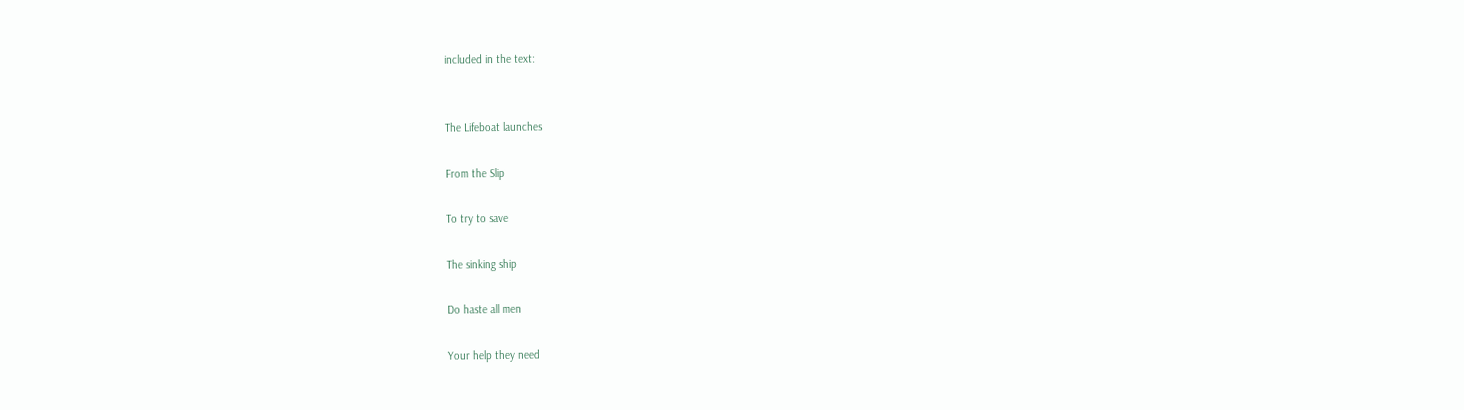included in the text:


The Lifeboat launches

From the Slip

To try to save

The sinking ship

Do haste all men

Your help they need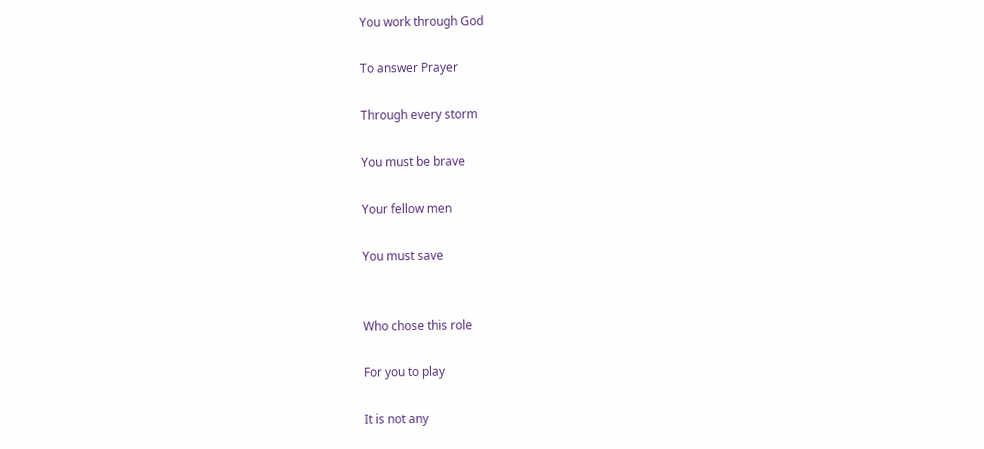You work through God

To answer Prayer

Through every storm

You must be brave

Your fellow men

You must save


Who chose this role

For you to play

It is not any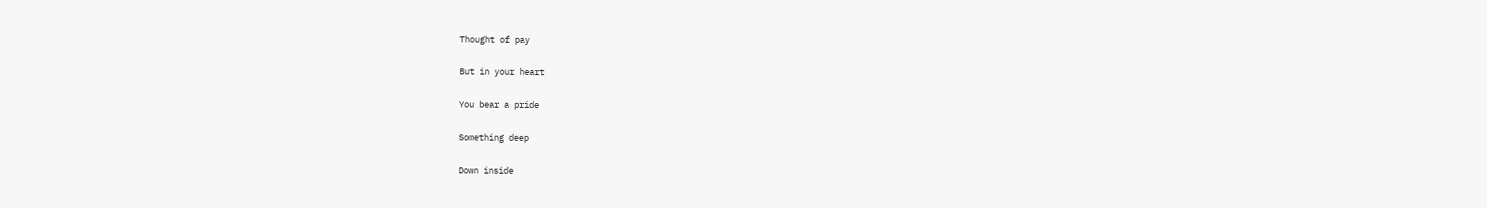Thought of pay

But in your heart

You bear a pride

Something deep

Down inside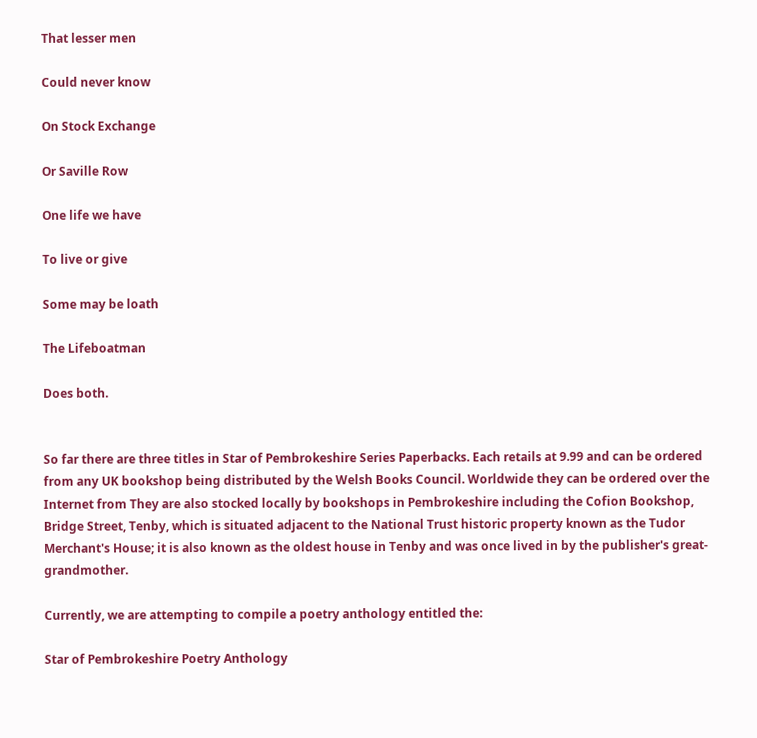That lesser men

Could never know

On Stock Exchange

Or Saville Row

One life we have

To live or give

Some may be loath

The Lifeboatman

Does both.


So far there are three titles in Star of Pembrokeshire Series Paperbacks. Each retails at 9.99 and can be ordered from any UK bookshop being distributed by the Welsh Books Council. Worldwide they can be ordered over the Internet from They are also stocked locally by bookshops in Pembrokeshire including the Cofion Bookshop, Bridge Street, Tenby, which is situated adjacent to the National Trust historic property known as the Tudor Merchant's House; it is also known as the oldest house in Tenby and was once lived in by the publisher's great-grandmother.

Currently, we are attempting to compile a poetry anthology entitled the:

Star of Pembrokeshire Poetry Anthology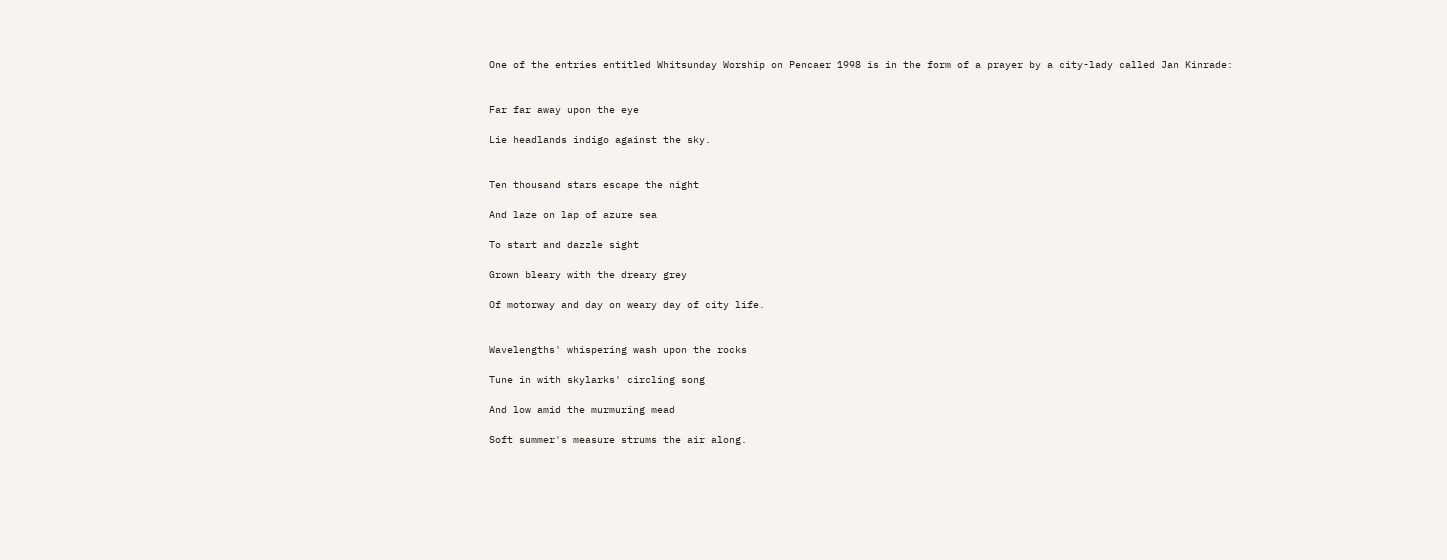One of the entries entitled Whitsunday Worship on Pencaer 1998 is in the form of a prayer by a city-lady called Jan Kinrade:


Far far away upon the eye

Lie headlands indigo against the sky.


Ten thousand stars escape the night

And laze on lap of azure sea

To start and dazzle sight

Grown bleary with the dreary grey

Of motorway and day on weary day of city life.


Wavelengths' whispering wash upon the rocks

Tune in with skylarks' circling song

And low amid the murmuring mead

Soft summer's measure strums the air along.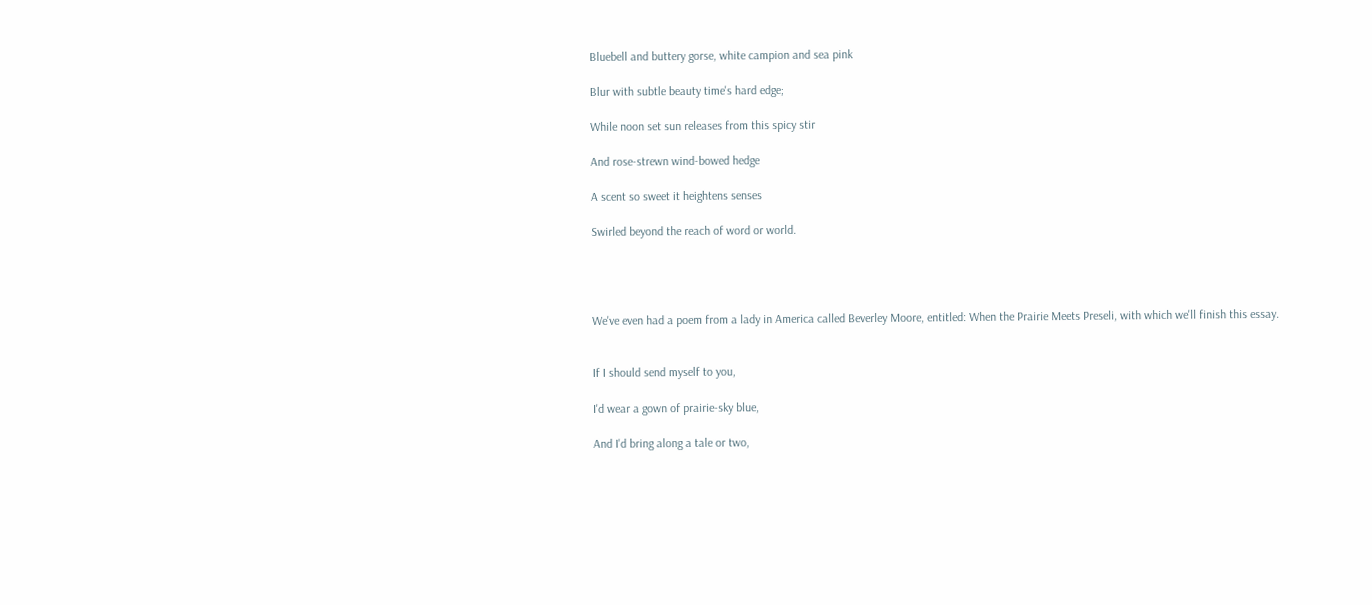Bluebell and buttery gorse, white campion and sea pink

Blur with subtle beauty time's hard edge;

While noon set sun releases from this spicy stir

And rose-strewn wind-bowed hedge

A scent so sweet it heightens senses

Swirled beyond the reach of word or world.




We've even had a poem from a lady in America called Beverley Moore, entitled: When the Prairie Meets Preseli, with which we'll finish this essay.


If I should send myself to you,

I'd wear a gown of prairie-sky blue,

And I'd bring along a tale or two,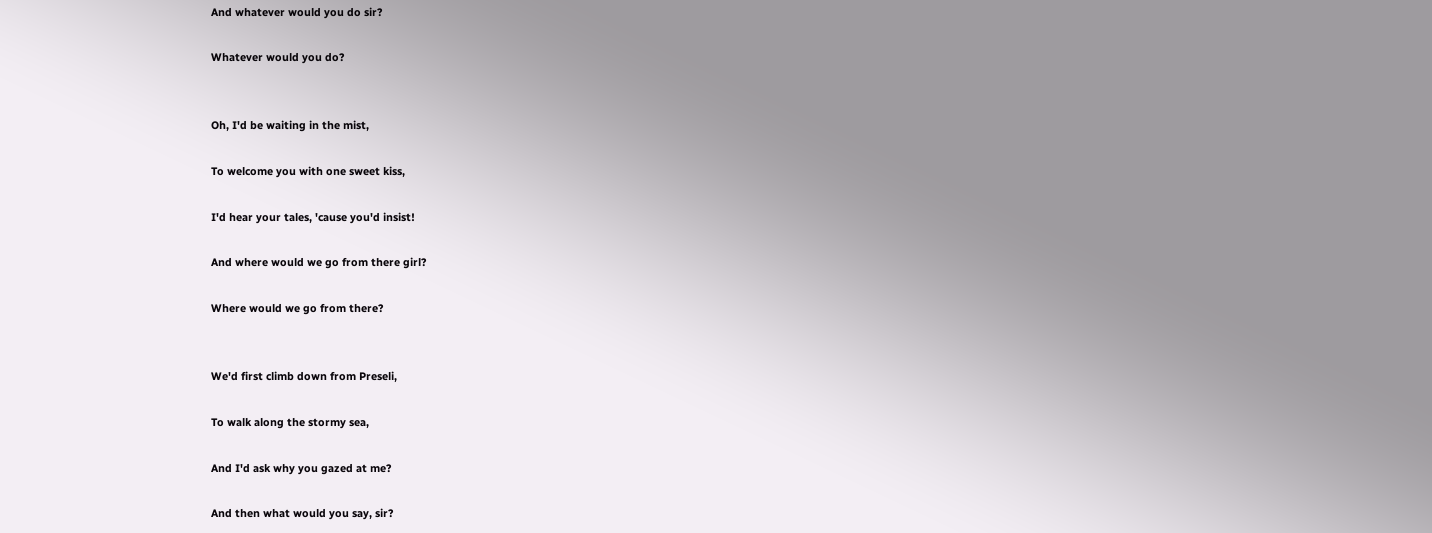And whatever would you do sir?

Whatever would you do?


Oh, I'd be waiting in the mist,

To welcome you with one sweet kiss,

I'd hear your tales, 'cause you'd insist!

And where would we go from there girl?

Where would we go from there?


We'd first climb down from Preseli,

To walk along the stormy sea,

And I'd ask why you gazed at me?

And then what would you say, sir?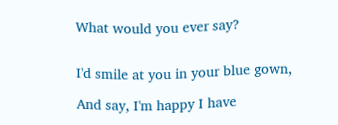What would you ever say?


I'd smile at you in your blue gown,

And say, I'm happy I have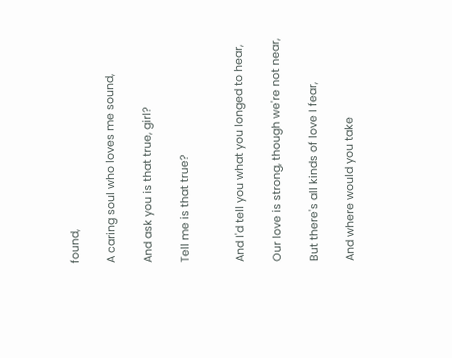found,

A caring soul who loves me sound,

And ask you is that true, girl?

Tell me is that true?


And I'd tell you what you longed to hear,

Our love is strong, though we're not near,

But there's all kinds of love I fear,

And where would you take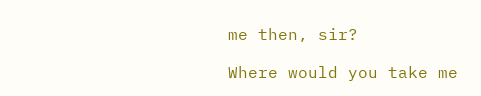me then, sir?

Where would you take me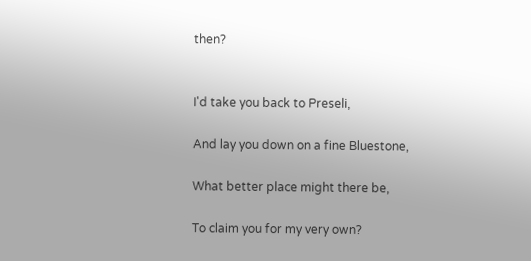then?


I'd take you back to Preseli,

And lay you down on a fine Bluestone,

What better place might there be,

To claim you for my very own?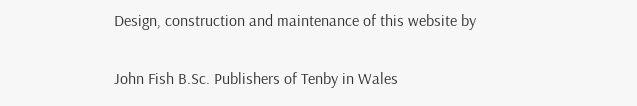Design, construction and maintenance of this website by

John Fish B.Sc. Publishers of Tenby in Wales